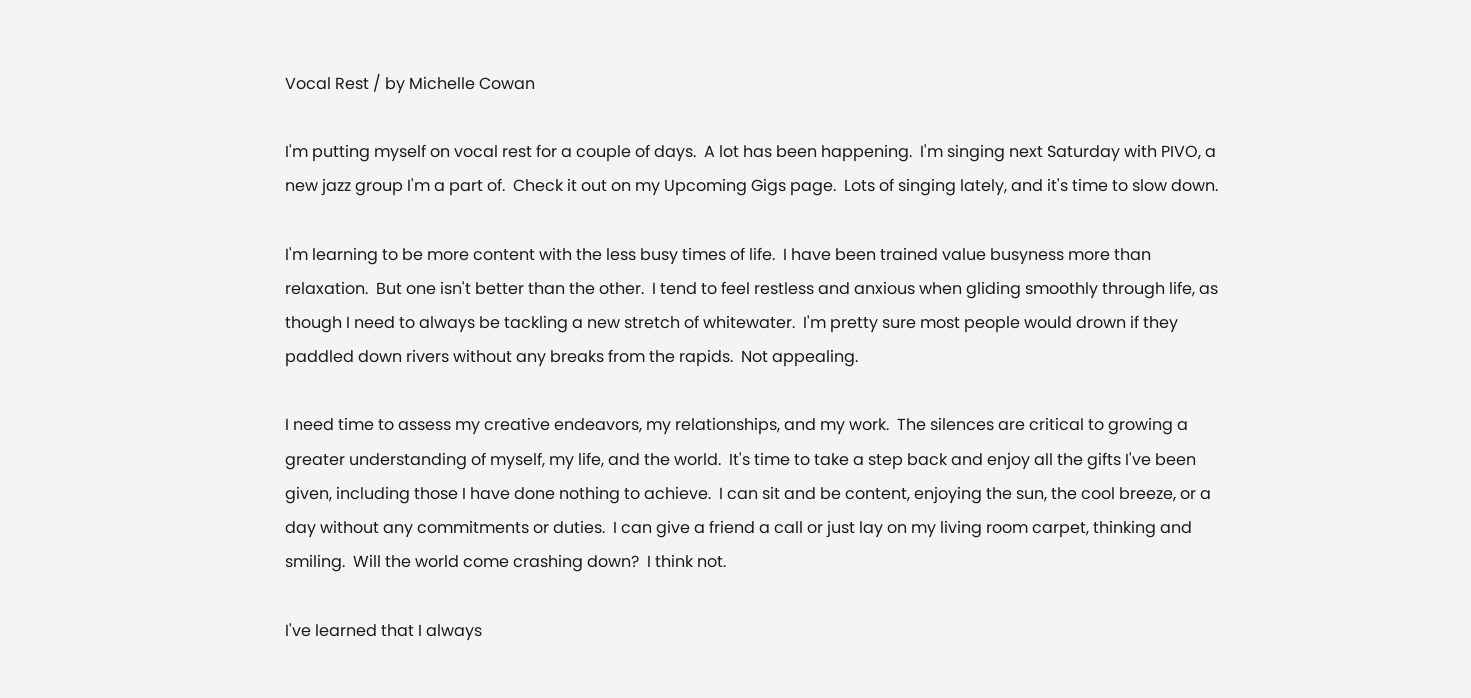Vocal Rest / by Michelle Cowan

I'm putting myself on vocal rest for a couple of days.  A lot has been happening.  I'm singing next Saturday with PIVO, a new jazz group I'm a part of.  Check it out on my Upcoming Gigs page.  Lots of singing lately, and it's time to slow down.

I'm learning to be more content with the less busy times of life.  I have been trained value busyness more than relaxation.  But one isn't better than the other.  I tend to feel restless and anxious when gliding smoothly through life, as though I need to always be tackling a new stretch of whitewater.  I'm pretty sure most people would drown if they paddled down rivers without any breaks from the rapids.  Not appealing.

I need time to assess my creative endeavors, my relationships, and my work.  The silences are critical to growing a greater understanding of myself, my life, and the world.  It's time to take a step back and enjoy all the gifts I've been given, including those I have done nothing to achieve.  I can sit and be content, enjoying the sun, the cool breeze, or a day without any commitments or duties.  I can give a friend a call or just lay on my living room carpet, thinking and smiling.  Will the world come crashing down?  I think not.

I've learned that I always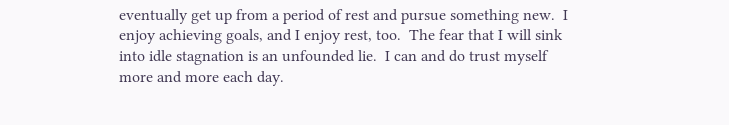eventually get up from a period of rest and pursue something new.  I enjoy achieving goals, and I enjoy rest, too.  The fear that I will sink into idle stagnation is an unfounded lie.  I can and do trust myself more and more each day.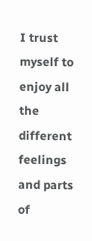I trust myself to enjoy all the different feelings and parts of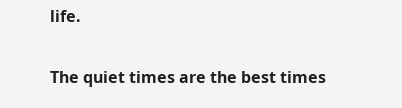life.

The quiet times are the best times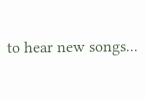to hear new songs...